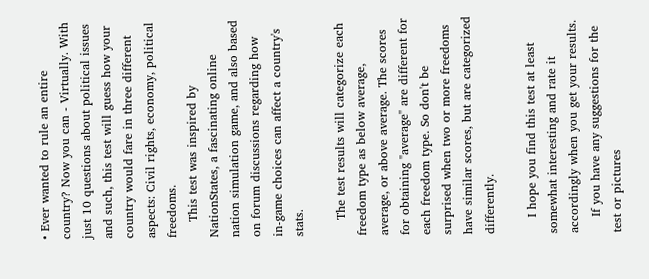• Ever wanted to rule an entire country? Now you can - Virtually. With just 10 questions about political issues and such, this test will guess how your country would fare in three different aspects: Civil rights, economy, political freedoms.
    This test was inspired by NationStates, a fascinating online nation simulation game, and also based on forum discussions regarding how in-game choices can affect a country's stats.

    The test results will categorize each freedom type as below average, average, or above average. The scores for obtaining "average" are different for each freedom type. So don't be surprised when two or more freedoms have similar scores, but are categorized differently.

    I hope you find this test at least somewhat interesting and rate it accordingly when you get your results.
    If you have any suggestions for the test or pictures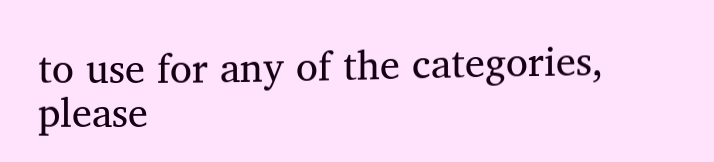to use for any of the categories, please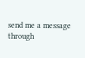send me a message through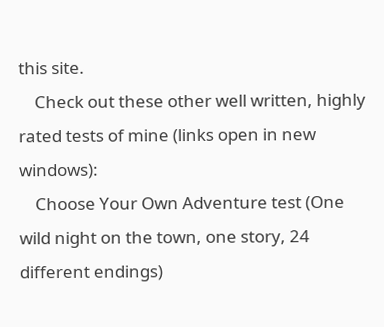this site.
    Check out these other well written, highly rated tests of mine (links open in new windows):
    Choose Your Own Adventure test (One wild night on the town, one story, 24 different endings)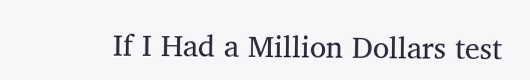If I Had a Million Dollars test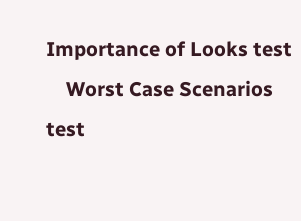Importance of Looks test
    Worst Case Scenarios test